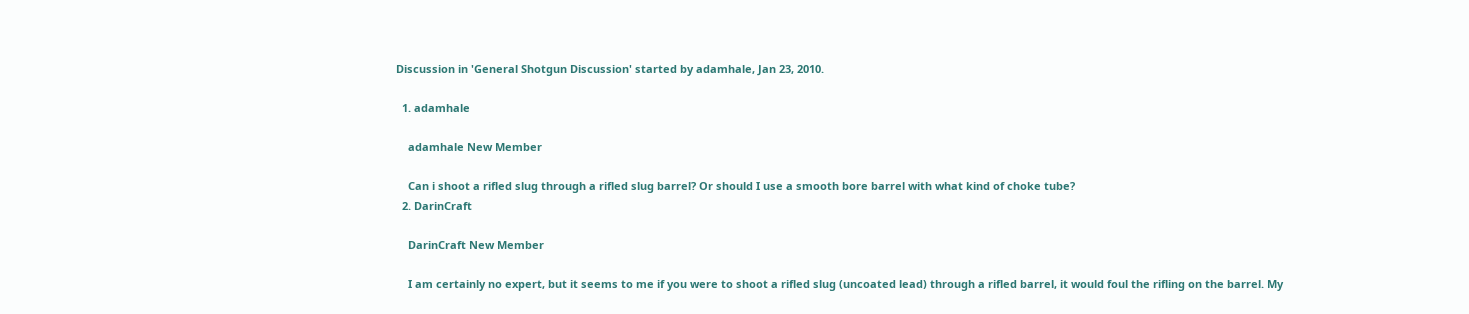Discussion in 'General Shotgun Discussion' started by adamhale, Jan 23, 2010.

  1. adamhale

    adamhale New Member

    Can i shoot a rifled slug through a rifled slug barrel? Or should I use a smooth bore barrel with what kind of choke tube?
  2. DarinCraft

    DarinCraft New Member

    I am certainly no expert, but it seems to me if you were to shoot a rifled slug (uncoated lead) through a rifled barrel, it would foul the rifling on the barrel. My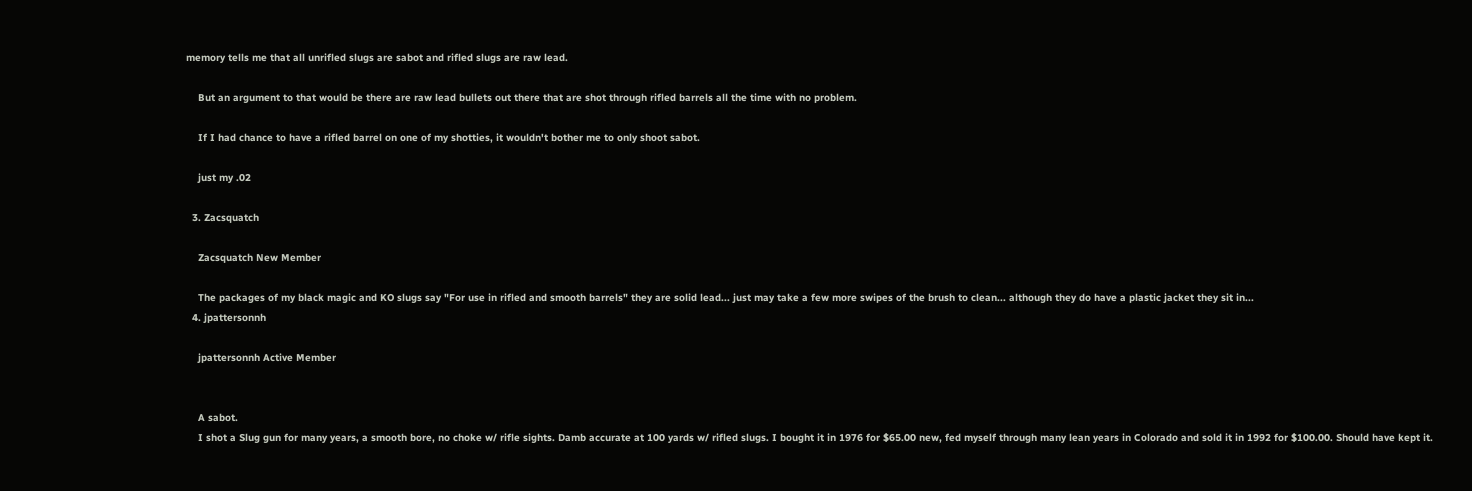memory tells me that all unrifled slugs are sabot and rifled slugs are raw lead.

    But an argument to that would be there are raw lead bullets out there that are shot through rifled barrels all the time with no problem.

    If I had chance to have a rifled barrel on one of my shotties, it wouldn't bother me to only shoot sabot.

    just my .02

  3. Zacsquatch

    Zacsquatch New Member

    The packages of my black magic and KO slugs say "For use in rifled and smooth barrels" they are solid lead... just may take a few more swipes of the brush to clean... although they do have a plastic jacket they sit in...
  4. jpattersonnh

    jpattersonnh Active Member


    A sabot.
    I shot a Slug gun for many years, a smooth bore, no choke w/ rifle sights. Damb accurate at 100 yards w/ rifled slugs. I bought it in 1976 for $65.00 new, fed myself through many lean years in Colorado and sold it in 1992 for $100.00. Should have kept it.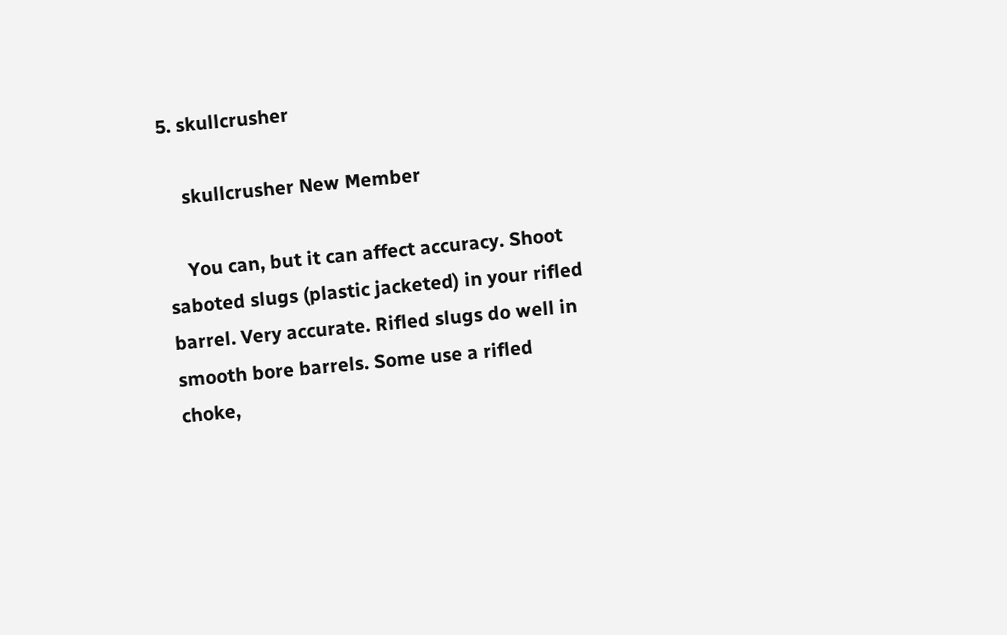5. skullcrusher

    skullcrusher New Member

    You can, but it can affect accuracy. Shoot saboted slugs (plastic jacketed) in your rifled barrel. Very accurate. Rifled slugs do well in smooth bore barrels. Some use a rifled choke,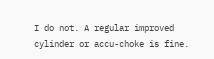I do not. A regular improved cylinder or accu-choke is fine.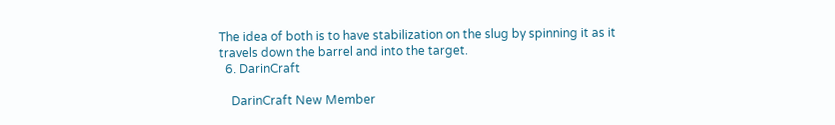The idea of both is to have stabilization on the slug by spinning it as it travels down the barrel and into the target.
  6. DarinCraft

    DarinCraft New Member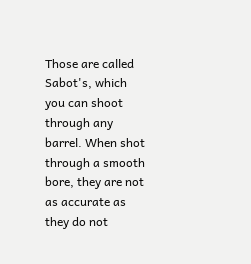Those are called Sabot's, which you can shoot through any barrel. When shot through a smooth bore, they are not as accurate as they do not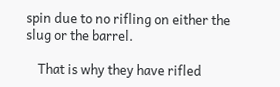spin due to no rifling on either the slug or the barrel.

    That is why they have rifled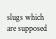slugs which are supposed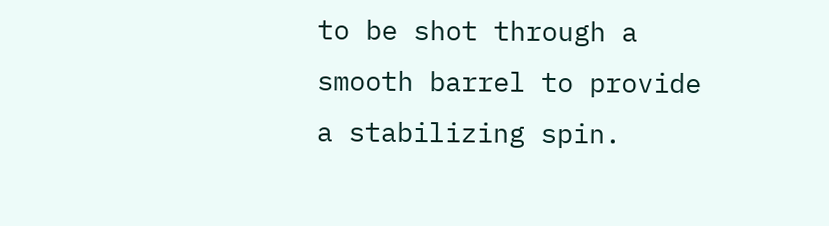to be shot through a smooth barrel to provide a stabilizing spin.